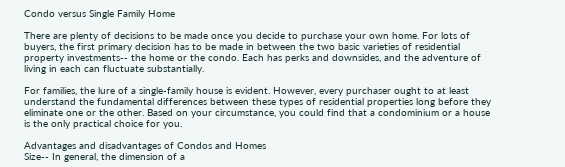Condo versus Single Family Home

There are plenty of decisions to be made once you decide to purchase your own home. For lots of buyers, the first primary decision has to be made in between the two basic varieties of residential property investments-- the home or the condo. Each has perks and downsides, and the adventure of living in each can fluctuate substantially.

For families, the lure of a single-family house is evident. However, every purchaser ought to at least understand the fundamental differences between these types of residential properties long before they eliminate one or the other. Based on your circumstance, you could find that a condominium or a house is the only practical choice for you.

Advantages and disadvantages of Condos and Homes
Size-- In general, the dimension of a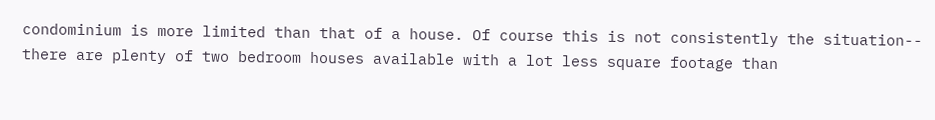condominium is more limited than that of a house. Of course this is not consistently the situation-- there are plenty of two bedroom houses available with a lot less square footage than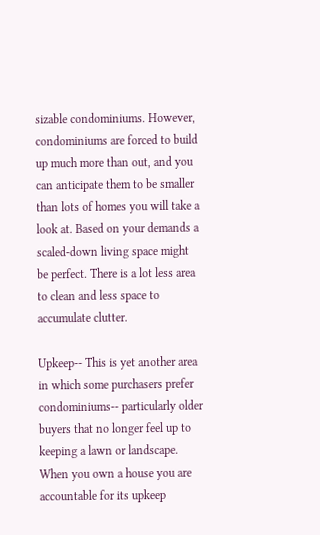sizable condominiums. However, condominiums are forced to build up much more than out, and you can anticipate them to be smaller than lots of homes you will take a look at. Based on your demands a scaled-down living space might be perfect. There is a lot less area to clean and less space to accumulate clutter.

Upkeep-- This is yet another area in which some purchasers prefer condominiums-- particularly older buyers that no longer feel up to keeping a lawn or landscape. When you own a house you are accountable for its upkeep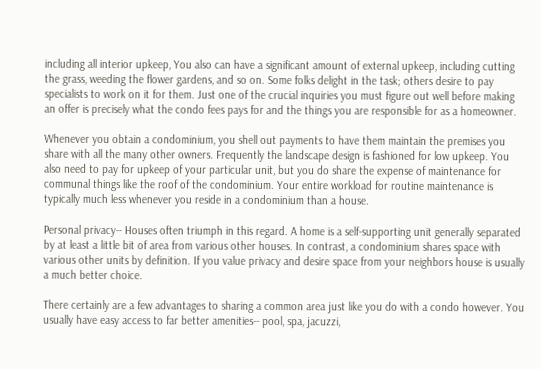including all interior upkeep, You also can have a significant amount of external upkeep, including cutting the grass, weeding the flower gardens, and so on. Some folks delight in the task; others desire to pay specialists to work on it for them. Just one of the crucial inquiries you must figure out well before making an offer is precisely what the condo fees pays for and the things you are responsible for as a homeowner.

Whenever you obtain a condominium, you shell out payments to have them maintain the premises you share with all the many other owners. Frequently the landscape design is fashioned for low upkeep. You also need to pay for upkeep of your particular unit, but you do share the expense of maintenance for communal things like the roof of the condominium. Your entire workload for routine maintenance is typically much less whenever you reside in a condominium than a house.

Personal privacy-- Houses often triumph in this regard. A home is a self-supporting unit generally separated by at least a little bit of area from various other houses. In contrast, a condominium shares space with various other units by definition. If you value privacy and desire space from your neighbors house is usually a much better choice.

There certainly are a few advantages to sharing a common area just like you do with a condo however. You usually have easy access to far better amenities-- pool, spa, jacuzzi,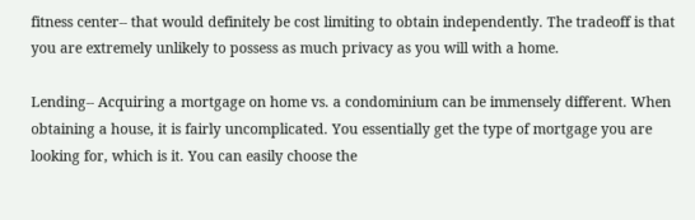fitness center-- that would definitely be cost limiting to obtain independently. The tradeoff is that you are extremely unlikely to possess as much privacy as you will with a home.

Lending-- Acquiring a mortgage on home vs. a condominium can be immensely different. When obtaining a house, it is fairly uncomplicated. You essentially get the type of mortgage you are looking for, which is it. You can easily choose the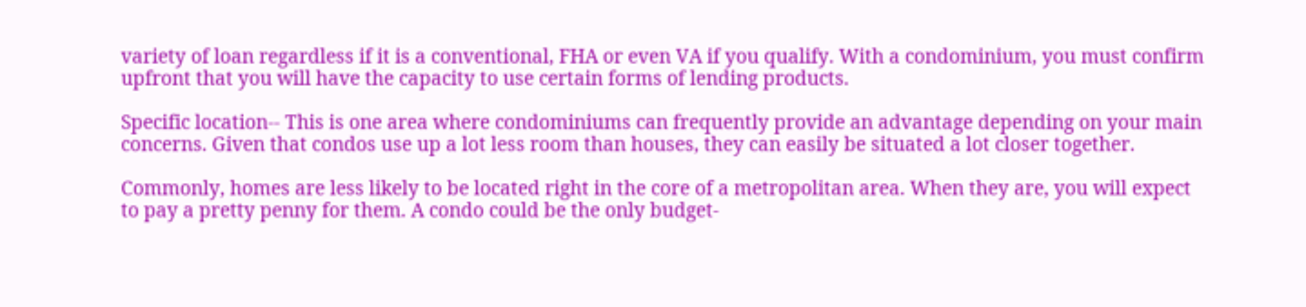variety of loan regardless if it is a conventional, FHA or even VA if you qualify. With a condominium, you must confirm upfront that you will have the capacity to use certain forms of lending products.

Specific location-- This is one area where condominiums can frequently provide an advantage depending on your main concerns. Given that condos use up a lot less room than houses, they can easily be situated a lot closer together.

Commonly, homes are less likely to be located right in the core of a metropolitan area. When they are, you will expect to pay a pretty penny for them. A condo could be the only budget-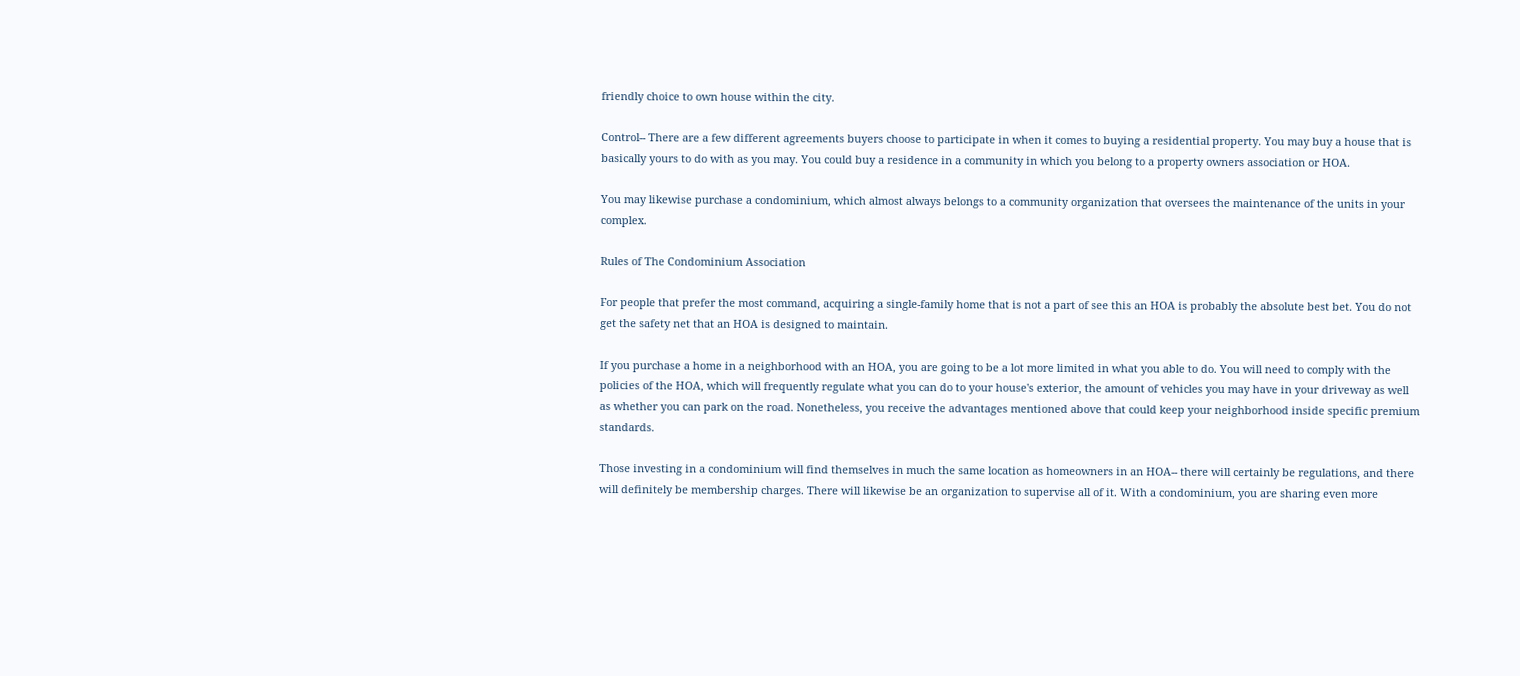friendly choice to own house within the city.

Control-- There are a few different agreements buyers choose to participate in when it comes to buying a residential property. You may buy a house that is basically yours to do with as you may. You could buy a residence in a community in which you belong to a property owners association or HOA.

You may likewise purchase a condominium, which almost always belongs to a community organization that oversees the maintenance of the units in your complex.

Rules of The Condominium Association

For people that prefer the most command, acquiring a single-family home that is not a part of see this an HOA is probably the absolute best bet. You do not get the safety net that an HOA is designed to maintain.

If you purchase a home in a neighborhood with an HOA, you are going to be a lot more limited in what you able to do. You will need to comply with the policies of the HOA, which will frequently regulate what you can do to your house's exterior, the amount of vehicles you may have in your driveway as well as whether you can park on the road. Nonetheless, you receive the advantages mentioned above that could keep your neighborhood inside specific premium standards.

Those investing in a condominium will find themselves in much the same location as homeowners in an HOA-- there will certainly be regulations, and there will definitely be membership charges. There will likewise be an organization to supervise all of it. With a condominium, you are sharing even more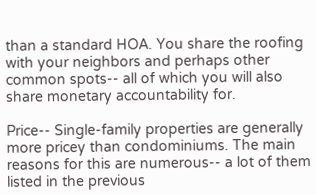than a standard HOA. You share the roofing with your neighbors and perhaps other common spots-- all of which you will also share monetary accountability for.

Price-- Single-family properties are generally more pricey than condominiums. The main reasons for this are numerous-- a lot of them listed in the previous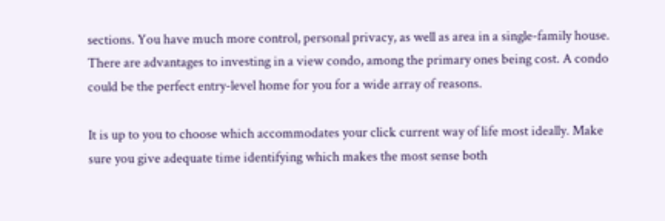sections. You have much more control, personal privacy, as well as area in a single-family house. There are advantages to investing in a view condo, among the primary ones being cost. A condo could be the perfect entry-level home for you for a wide array of reasons.

It is up to you to choose which accommodates your click current way of life most ideally. Make sure you give adequate time identifying which makes the most sense both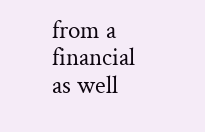from a financial as well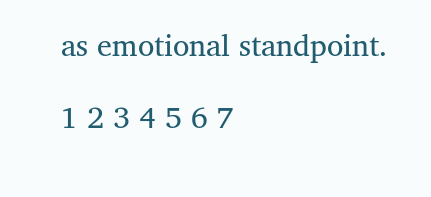as emotional standpoint.

1 2 3 4 5 6 7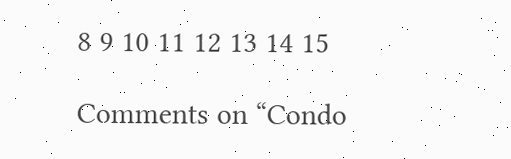8 9 10 11 12 13 14 15

Comments on “Condo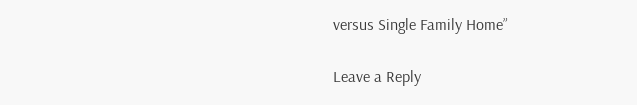versus Single Family Home”

Leave a Reply